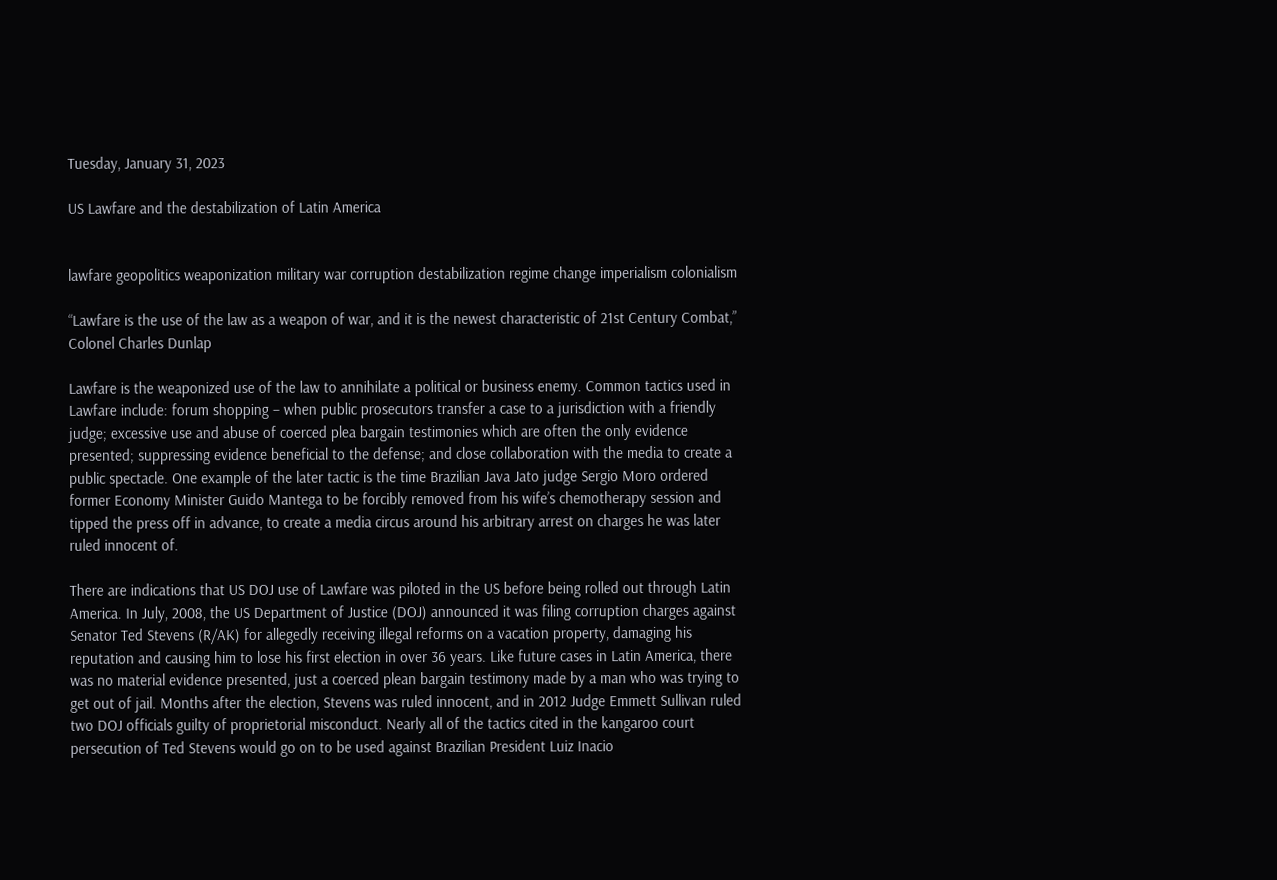Tuesday, January 31, 2023

US Lawfare and the destabilization of Latin America


lawfare geopolitics weaponization military war corruption destabilization regime change imperialism colonialism

“Lawfare is the use of the law as a weapon of war, and it is the newest characteristic of 21st Century Combat,” Colonel Charles Dunlap

Lawfare is the weaponized use of the law to annihilate a political or business enemy. Common tactics used in Lawfare include: forum shopping – when public prosecutors transfer a case to a jurisdiction with a friendly judge; excessive use and abuse of coerced plea bargain testimonies which are often the only evidence presented; suppressing evidence beneficial to the defense; and close collaboration with the media to create a public spectacle. One example of the later tactic is the time Brazilian Java Jato judge Sergio Moro ordered former Economy Minister Guido Mantega to be forcibly removed from his wife’s chemotherapy session and tipped the press off in advance, to create a media circus around his arbitrary arrest on charges he was later ruled innocent of.

There are indications that US DOJ use of Lawfare was piloted in the US before being rolled out through Latin America. In July, 2008, the US Department of Justice (DOJ) announced it was filing corruption charges against Senator Ted Stevens (R/AK) for allegedly receiving illegal reforms on a vacation property, damaging his reputation and causing him to lose his first election in over 36 years. Like future cases in Latin America, there was no material evidence presented, just a coerced plean bargain testimony made by a man who was trying to get out of jail. Months after the election, Stevens was ruled innocent, and in 2012 Judge Emmett Sullivan ruled two DOJ officials guilty of proprietorial misconduct. Nearly all of the tactics cited in the kangaroo court persecution of Ted Stevens would go on to be used against Brazilian President Luiz Inacio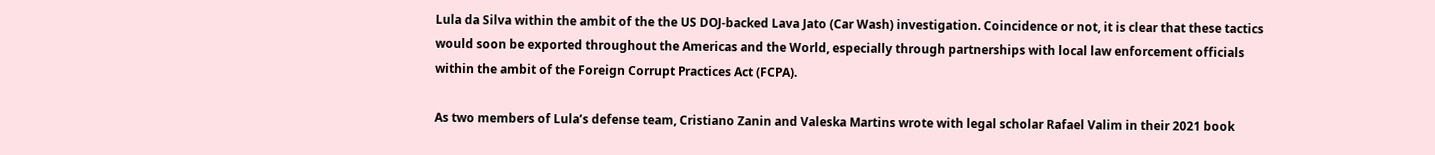Lula da Silva within the ambit of the the US DOJ-backed Lava Jato (Car Wash) investigation. Coincidence or not, it is clear that these tactics would soon be exported throughout the Americas and the World, especially through partnerships with local law enforcement officials within the ambit of the Foreign Corrupt Practices Act (FCPA).

As two members of Lula’s defense team, Cristiano Zanin and Valeska Martins wrote with legal scholar Rafael Valim in their 2021 book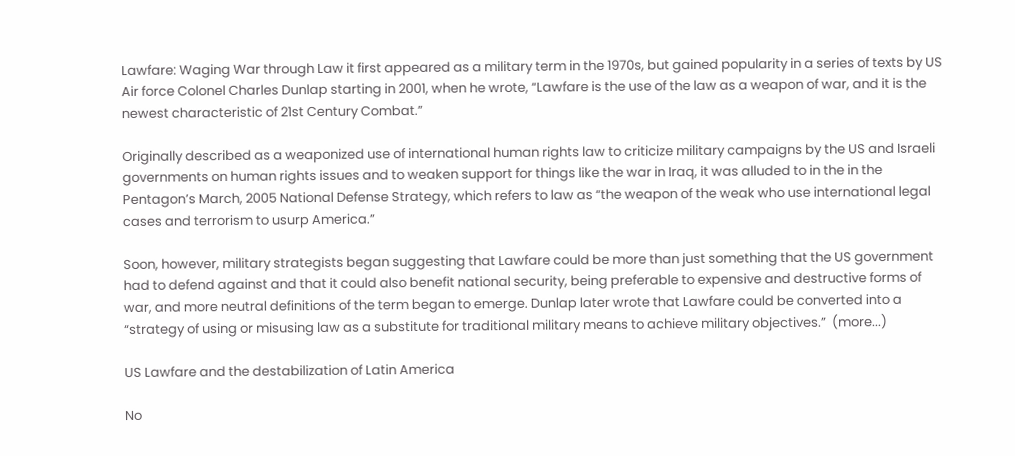Lawfare: Waging War through Law it first appeared as a military term in the 1970s, but gained popularity in a series of texts by US Air force Colonel Charles Dunlap starting in 2001, when he wrote, “Lawfare is the use of the law as a weapon of war, and it is the newest characteristic of 21st Century Combat.”

Originally described as a weaponized use of international human rights law to criticize military campaigns by the US and Israeli governments on human rights issues and to weaken support for things like the war in Iraq, it was alluded to in the in the Pentagon’s March, 2005 National Defense Strategy, which refers to law as “the weapon of the weak who use international legal cases and terrorism to usurp America.”

Soon, however, military strategists began suggesting that Lawfare could be more than just something that the US government had to defend against and that it could also benefit national security, being preferable to expensive and destructive forms of war, and more neutral definitions of the term began to emerge. Dunlap later wrote that Lawfare could be converted into a “strategy of using or misusing law as a substitute for traditional military means to achieve military objectives.”  (more...)

US Lawfare and the destabilization of Latin America

No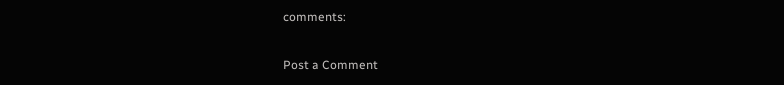comments:

Post a Comment